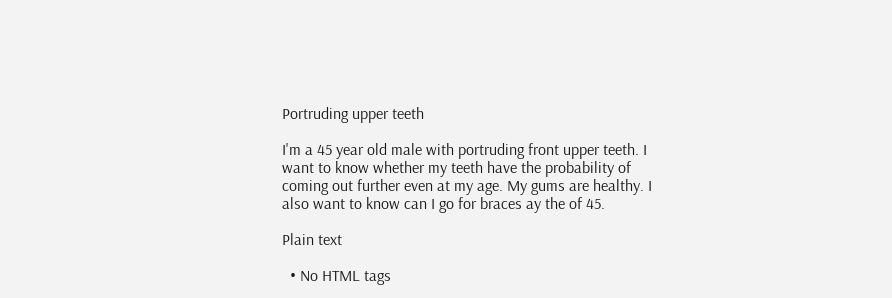Portruding upper teeth

I'm a 45 year old male with portruding front upper teeth. I want to know whether my teeth have the probability of coming out further even at my age. My gums are healthy. I also want to know can I go for braces ay the of 45.

Plain text

  • No HTML tags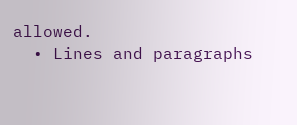allowed.
  • Lines and paragraphs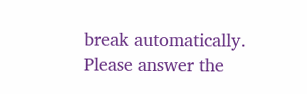break automatically.
Please answer the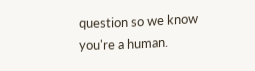question so we know you're a human.